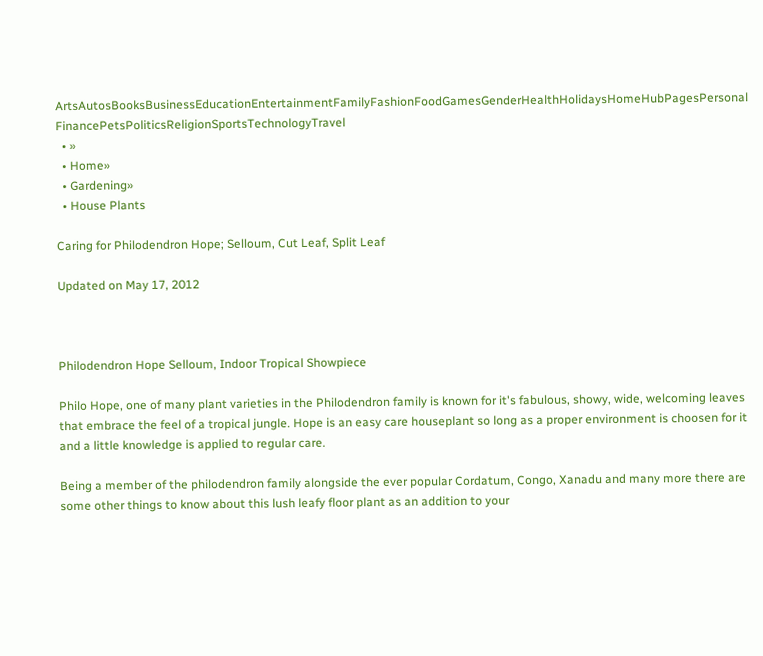ArtsAutosBooksBusinessEducationEntertainmentFamilyFashionFoodGamesGenderHealthHolidaysHomeHubPagesPersonal FinancePetsPoliticsReligionSportsTechnologyTravel
  • »
  • Home»
  • Gardening»
  • House Plants

Caring for Philodendron Hope; Selloum, Cut Leaf, Split Leaf

Updated on May 17, 2012



Philodendron Hope Selloum, Indoor Tropical Showpiece

Philo Hope, one of many plant varieties in the Philodendron family is known for it's fabulous, showy, wide, welcoming leaves that embrace the feel of a tropical jungle. Hope is an easy care houseplant so long as a proper environment is choosen for it and a little knowledge is applied to regular care.

Being a member of the philodendron family alongside the ever popular Cordatum, Congo, Xanadu and many more there are some other things to know about this lush leafy floor plant as an addition to your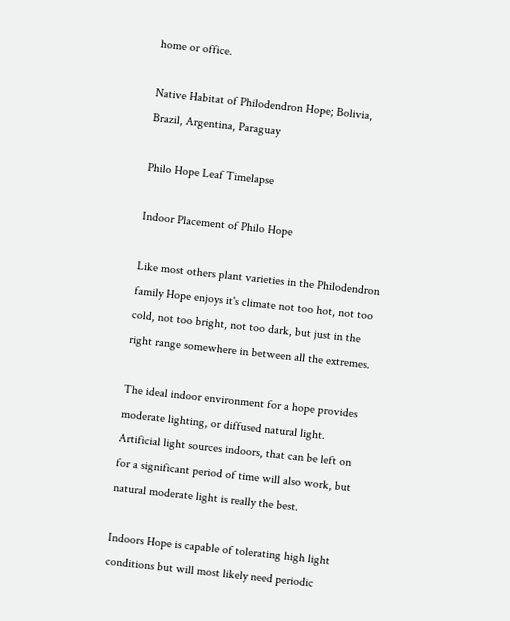home or office.

Native Habitat of Philodendron Hope; Bolivia, Brazil, Argentina, Paraguay

Philo Hope Leaf Timelapse

Indoor Placement of Philo Hope

Like most others plant varieties in the Philodendron family Hope enjoys it's climate not too hot, not too cold, not too bright, not too dark, but just in the right range somewhere in between all the extremes.

The ideal indoor environment for a hope provides moderate lighting, or diffused natural light. Artificial light sources indoors, that can be left on for a significant period of time will also work, but natural moderate light is really the best.

Indoors Hope is capable of tolerating high light conditions but will most likely need periodic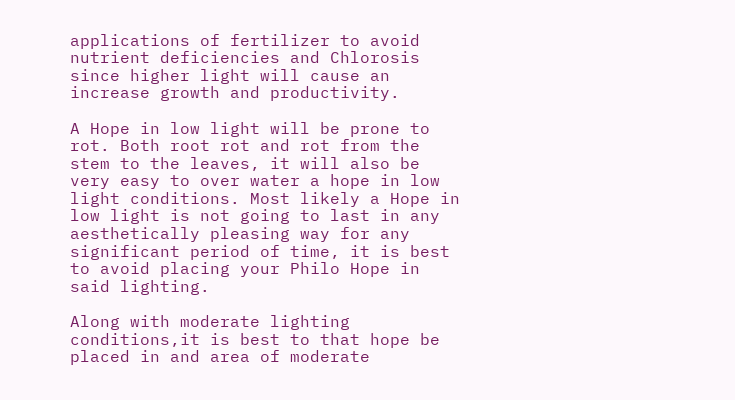applications of fertilizer to avoid nutrient deficiencies and Chlorosis since higher light will cause an increase growth and productivity.

A Hope in low light will be prone to rot. Both root rot and rot from the stem to the leaves, it will also be very easy to over water a hope in low light conditions. Most likely a Hope in low light is not going to last in any aesthetically pleasing way for any significant period of time, it is best to avoid placing your Philo Hope in said lighting.

Along with moderate lighting conditions,it is best to that hope be placed in and area of moderate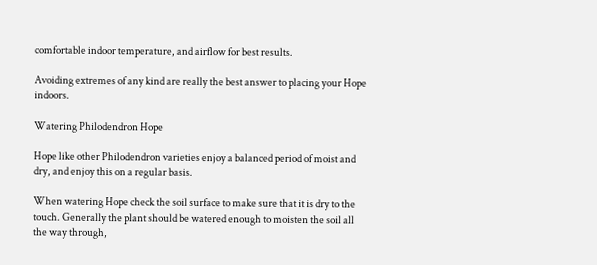comfortable indoor temperature, and airflow for best results.

Avoiding extremes of any kind are really the best answer to placing your Hope indoors.

Watering Philodendron Hope

Hope like other Philodendron varieties enjoy a balanced period of moist and dry, and enjoy this on a regular basis.

When watering Hope check the soil surface to make sure that it is dry to the touch. Generally the plant should be watered enough to moisten the soil all the way through,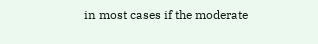in most cases if the moderate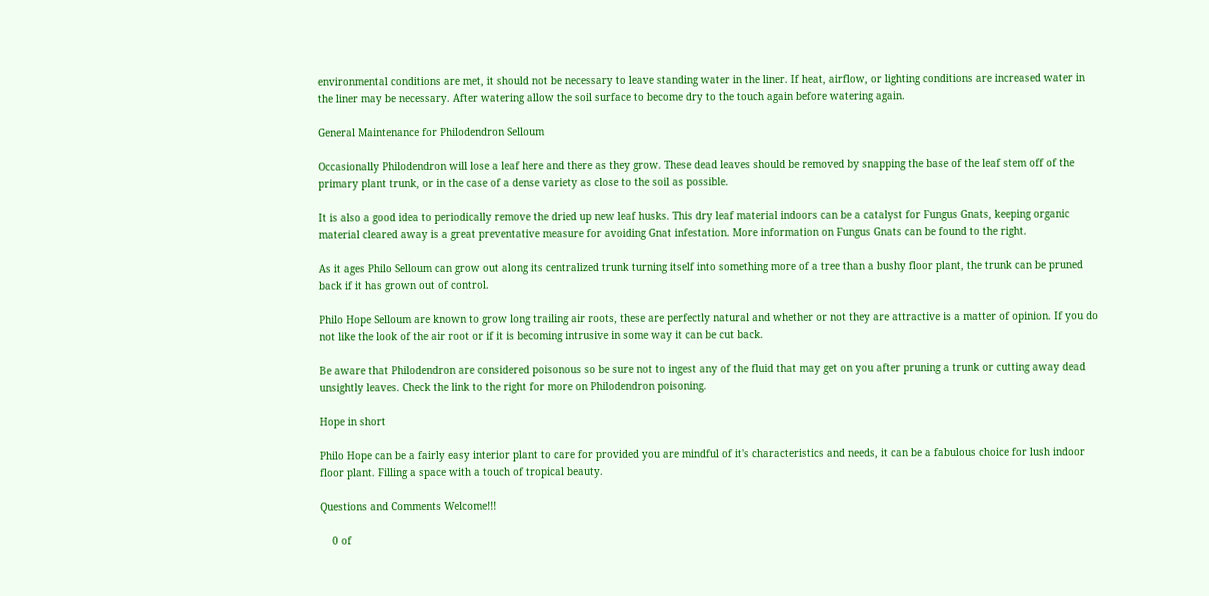environmental conditions are met, it should not be necessary to leave standing water in the liner. If heat, airflow, or lighting conditions are increased water in the liner may be necessary. After watering allow the soil surface to become dry to the touch again before watering again.

General Maintenance for Philodendron Selloum

Occasionally Philodendron will lose a leaf here and there as they grow. These dead leaves should be removed by snapping the base of the leaf stem off of the primary plant trunk, or in the case of a dense variety as close to the soil as possible.

It is also a good idea to periodically remove the dried up new leaf husks. This dry leaf material indoors can be a catalyst for Fungus Gnats, keeping organic material cleared away is a great preventative measure for avoiding Gnat infestation. More information on Fungus Gnats can be found to the right.

As it ages Philo Selloum can grow out along its centralized trunk turning itself into something more of a tree than a bushy floor plant, the trunk can be pruned back if it has grown out of control.

Philo Hope Selloum are known to grow long trailing air roots, these are perfectly natural and whether or not they are attractive is a matter of opinion. If you do not like the look of the air root or if it is becoming intrusive in some way it can be cut back.

Be aware that Philodendron are considered poisonous so be sure not to ingest any of the fluid that may get on you after pruning a trunk or cutting away dead unsightly leaves. Check the link to the right for more on Philodendron poisoning.

Hope in short

Philo Hope can be a fairly easy interior plant to care for provided you are mindful of it's characteristics and needs, it can be a fabulous choice for lush indoor floor plant. Filling a space with a touch of tropical beauty.

Questions and Comments Welcome!!!

    0 of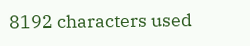8192 characters used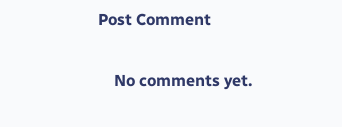Post Comment

    No comments yet.